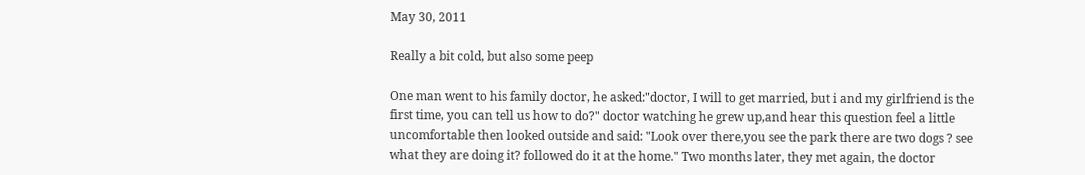May 30, 2011

Really a bit cold, but also some peep

One man went to his family doctor, he asked:"doctor, I will to get married, but i and my girlfriend is the first time, you can tell us how to do?" doctor watching he grew up,and hear this question feel a little uncomfortable then looked outside and said: "Look over there,you see the park there are two dogs ? see what they are doing it? followed do it at the home." Two months later, they met again, the doctor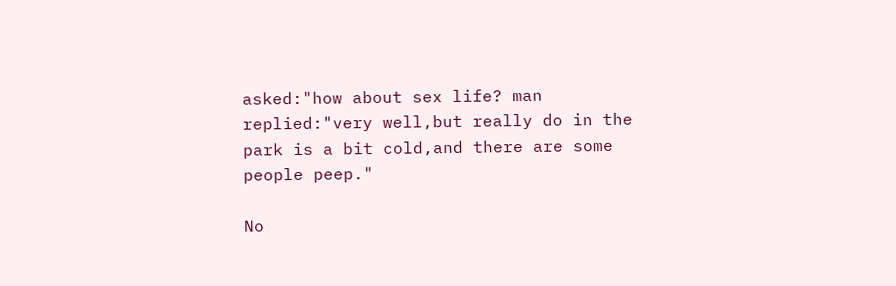asked:"how about sex life? man replied:"very well,but really do in the park is a bit cold,and there are some people peep."

No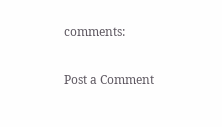comments:

Post a Comment